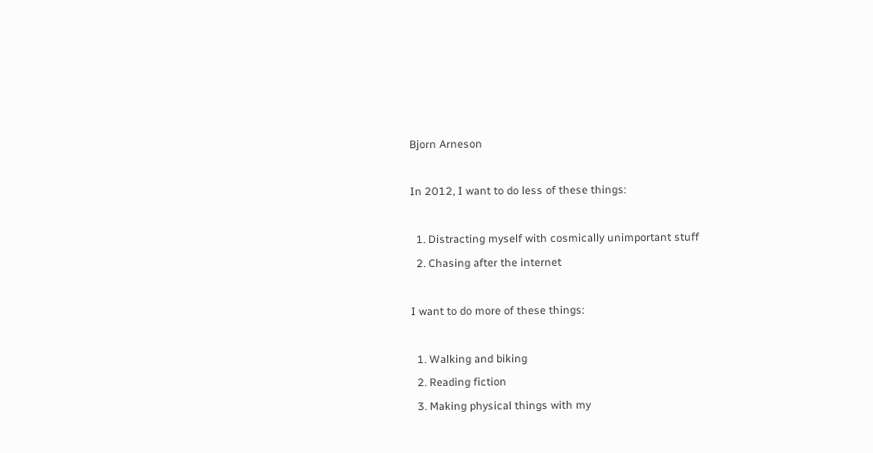Bjorn Arneson

In 2012, I want to do less of these things:

  1. Distracting myself with cosmically unimportant stuff
  2. Chasing after the internet

I want to do more of these things:

  1. Walking and biking
  2. Reading fiction
  3. Making physical things with my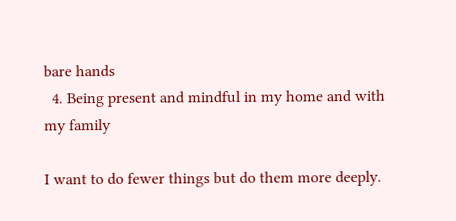bare hands
  4. Being present and mindful in my home and with my family

I want to do fewer things but do them more deeply.